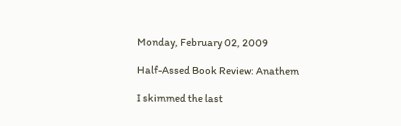Monday, February 02, 2009

Half-Assed Book Review: Anathem

I skimmed the last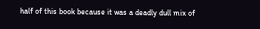half of this book because it was a deadly dull mix of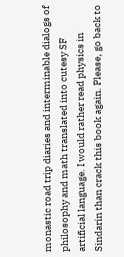monastic road trip diaries and interminable dialogs of philosophy and math translated into cutesy SF artificial language. I would rather read physics in Sindarin than crack this book again. Please, go back to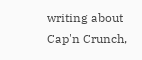writing about Cap'n Crunch,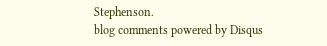Stephenson.
blog comments powered by Disqus